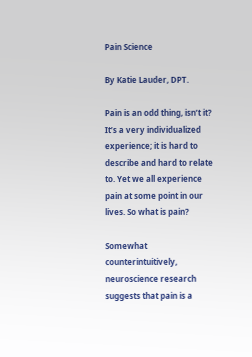Pain Science

By Katie Lauder, DPT.

Pain is an odd thing, isn’t it? It’s a very individualized experience; it is hard to describe and hard to relate to. Yet we all experience pain at some point in our lives. So what is pain?

Somewhat counterintuitively, neuroscience research suggests that pain is a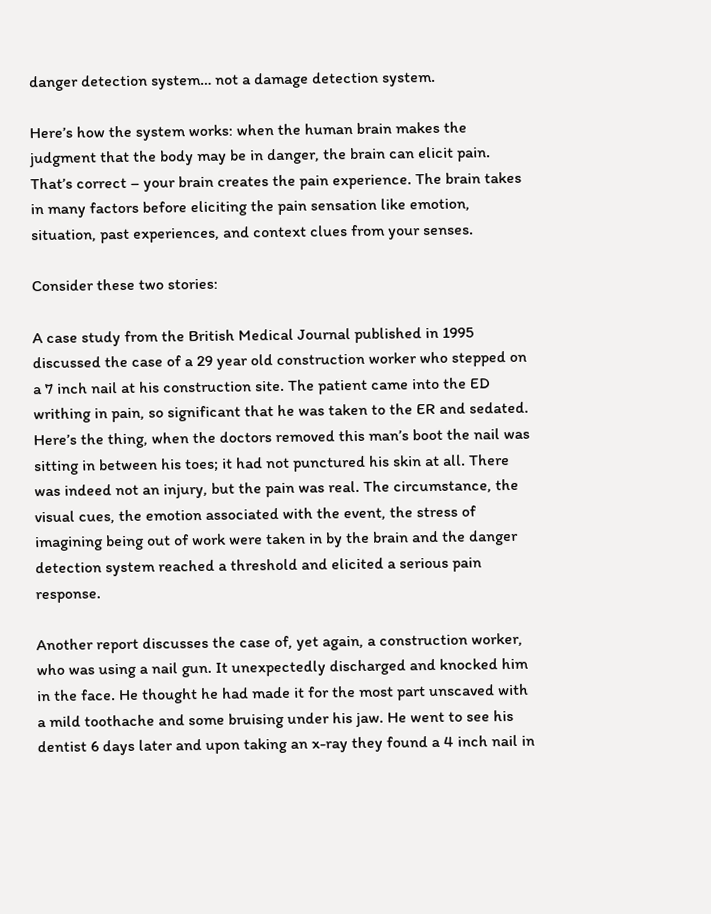danger detection system… not a damage detection system.

Here’s how the system works: when the human brain makes the judgment that the body may be in danger, the brain can elicit pain. That’s correct – your brain creates the pain experience. The brain takes in many factors before eliciting the pain sensation like emotion, situation, past experiences, and context clues from your senses.

Consider these two stories:

A case study from the British Medical Journal published in 1995 discussed the case of a 29 year old construction worker who stepped on a 7 inch nail at his construction site. The patient came into the ED writhing in pain, so significant that he was taken to the ER and sedated. Here’s the thing, when the doctors removed this man’s boot the nail was sitting in between his toes; it had not punctured his skin at all. There was indeed not an injury, but the pain was real. The circumstance, the visual cues, the emotion associated with the event, the stress of imagining being out of work were taken in by the brain and the danger detection system reached a threshold and elicited a serious pain response.

Another report discusses the case of, yet again, a construction worker, who was using a nail gun. It unexpectedly discharged and knocked him in the face. He thought he had made it for the most part unscaved with a mild toothache and some bruising under his jaw. He went to see his dentist 6 days later and upon taking an x-ray they found a 4 inch nail in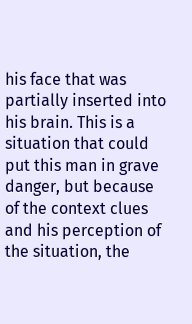his face that was partially inserted into his brain. This is a situation that could put this man in grave danger, but because of the context clues and his perception of the situation, the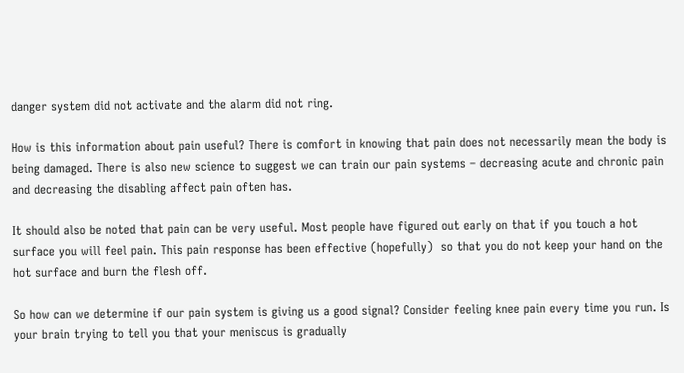danger system did not activate and the alarm did not ring.

How is this information about pain useful? There is comfort in knowing that pain does not necessarily mean the body is being damaged. There is also new science to suggest we can train our pain systems – decreasing acute and chronic pain and decreasing the disabling affect pain often has.

It should also be noted that pain can be very useful. Most people have figured out early on that if you touch a hot surface you will feel pain. This pain response has been effective (hopefully)  so that you do not keep your hand on the hot surface and burn the flesh off.

So how can we determine if our pain system is giving us a good signal? Consider feeling knee pain every time you run. Is your brain trying to tell you that your meniscus is gradually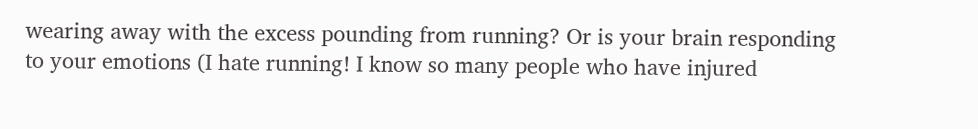wearing away with the excess pounding from running? Or is your brain responding to your emotions (I hate running! I know so many people who have injured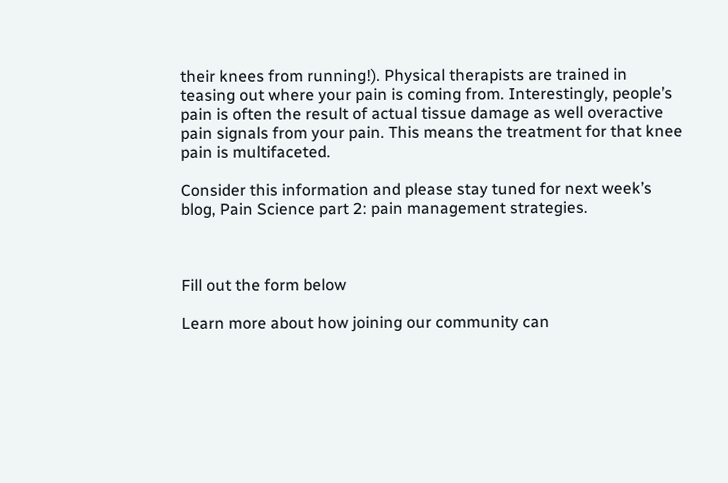their knees from running!). Physical therapists are trained in teasing out where your pain is coming from. Interestingly, people’s pain is often the result of actual tissue damage as well overactive pain signals from your pain. This means the treatment for that knee pain is multifaceted.

Consider this information and please stay tuned for next week’s blog, Pain Science part 2: pain management strategies.



Fill out the form below

Learn more about how joining our community can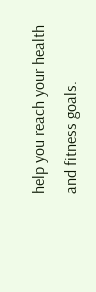help you reach your health and fitness goals.